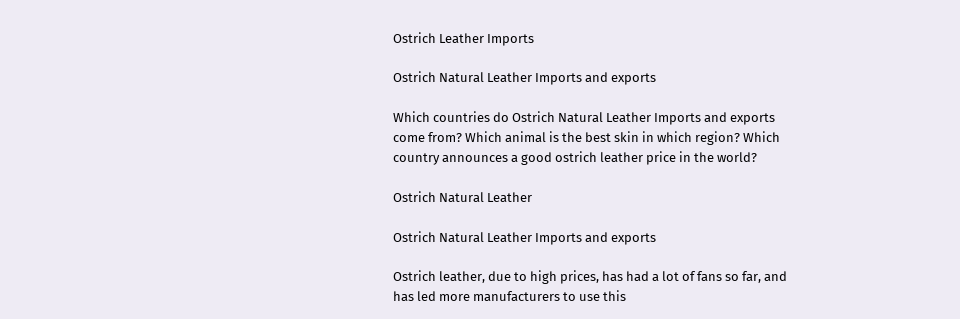Ostrich Leather Imports

Ostrich Natural Leather Imports and exports

Which countries do Ostrich Natural Leather Imports and exports come from? Which animal is the best skin in which region? Which country announces a good ostrich leather price in the world?

Ostrich Natural Leather

Ostrich Natural Leather Imports and exports

Ostrich leather, due to high prices, has had a lot of fans so far, and has led more manufacturers to use this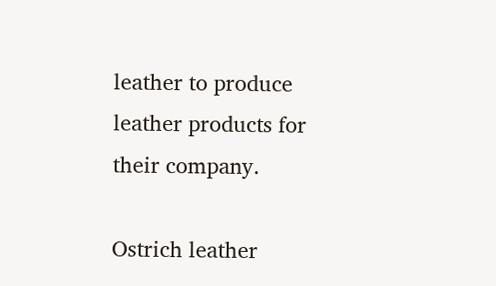leather to produce leather products for their company.

Ostrich leather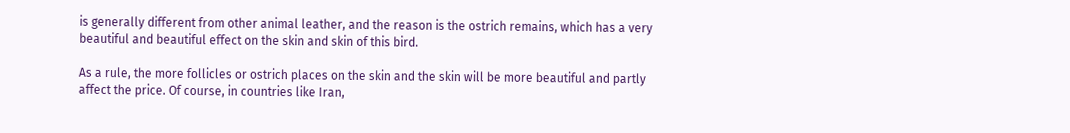is generally different from other animal leather, and the reason is the ostrich remains, which has a very beautiful and beautiful effect on the skin and skin of this bird.

As a rule, the more follicles or ostrich places on the skin and the skin will be more beautiful and partly affect the price. Of course, in countries like Iran,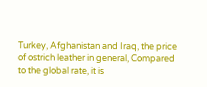Turkey, Afghanistan and Iraq, the price of ostrich leather in general, Compared to the global rate, it is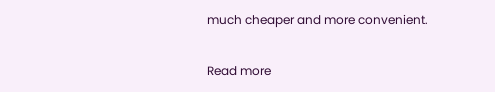much cheaper and more convenient.

Read more